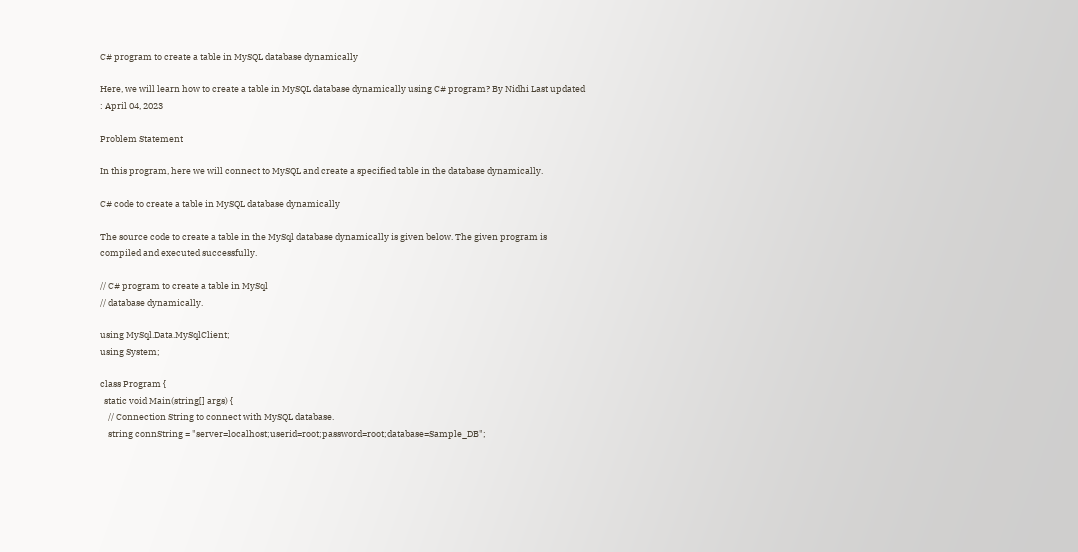C# program to create a table in MySQL database dynamically

Here, we will learn how to create a table in MySQL database dynamically using C# program? By Nidhi Last updated : April 04, 2023

Problem Statement

In this program, here we will connect to MySQL and create a specified table in the database dynamically.

C# code to create a table in MySQL database dynamically

The source code to create a table in the MySql database dynamically is given below. The given program is compiled and executed successfully.

// C# program to create a table in MySql
// database dynamically.

using MySql.Data.MySqlClient;
using System;

class Program {
  static void Main(string[] args) {
    // Connection String to connect with MySQL database.
    string connString = "server=localhost;userid=root;password=root;database=Sample_DB";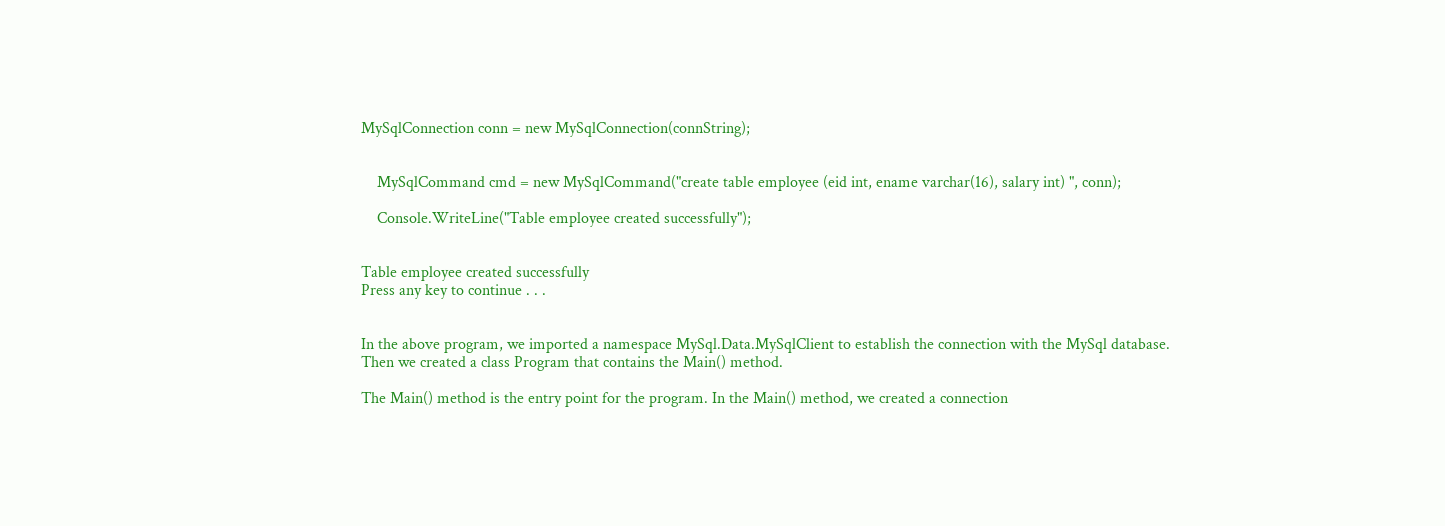MySqlConnection conn = new MySqlConnection(connString);


    MySqlCommand cmd = new MySqlCommand("create table employee (eid int, ename varchar(16), salary int) ", conn);

    Console.WriteLine("Table employee created successfully");


Table employee created successfully
Press any key to continue . . .


In the above program, we imported a namespace MySql.Data.MySqlClient to establish the connection with the MySql database. Then we created a class Program that contains the Main() method.

The Main() method is the entry point for the program. In the Main() method, we created a connection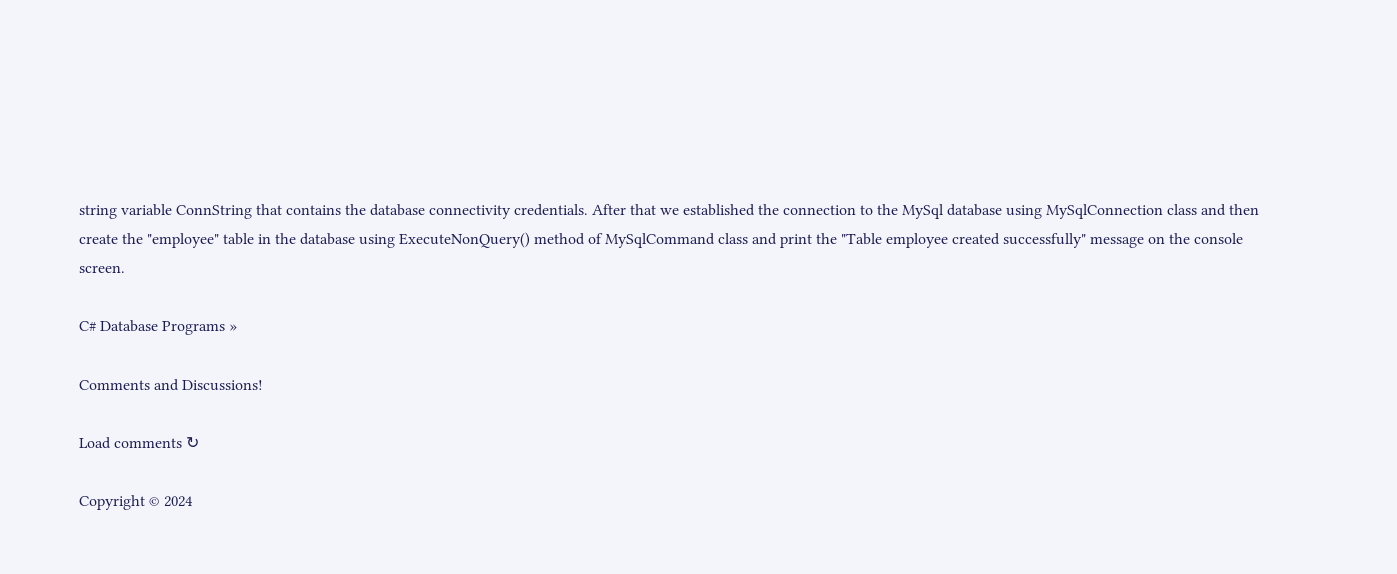string variable ConnString that contains the database connectivity credentials. After that we established the connection to the MySql database using MySqlConnection class and then create the "employee" table in the database using ExecuteNonQuery() method of MySqlCommand class and print the "Table employee created successfully" message on the console screen.

C# Database Programs »

Comments and Discussions!

Load comments ↻

Copyright © 2024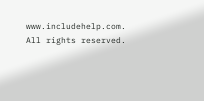www.includehelp.com. All rights reserved.